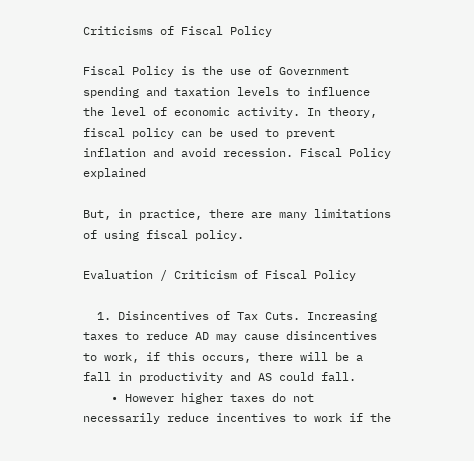Criticisms of Fiscal Policy

Fiscal Policy is the use of Government spending and taxation levels to influence the level of economic activity. In theory, fiscal policy can be used to prevent inflation and avoid recession. Fiscal Policy explained

But, in practice, there are many limitations of using fiscal policy.

Evaluation / Criticism of Fiscal Policy

  1. Disincentives of Tax Cuts. Increasing taxes to reduce AD may cause disincentives to work, if this occurs, there will be a fall in productivity and AS could fall.
    • However higher taxes do not necessarily reduce incentives to work if the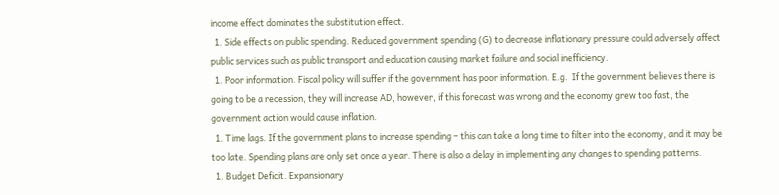income effect dominates the substitution effect.
  1. Side effects on public spending. Reduced government spending (G) to decrease inflationary pressure could adversely affect public services such as public transport and education causing market failure and social inefficiency.
  1. Poor information. Fiscal policy will suffer if the government has poor information. E.g.  If the government believes there is going to be a recession, they will increase AD, however, if this forecast was wrong and the economy grew too fast, the government action would cause inflation.
  1. Time lags. If the government plans to increase spending – this can take a long time to filter into the economy, and it may be too late. Spending plans are only set once a year. There is also a delay in implementing any changes to spending patterns.
  1. Budget Deficit. Expansionary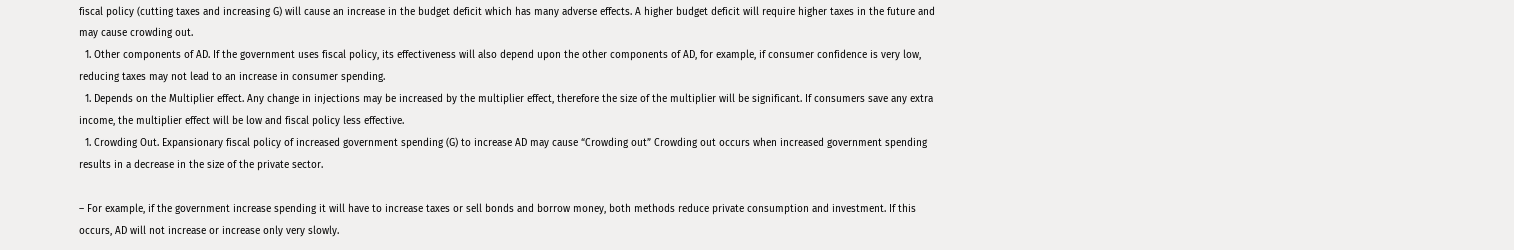fiscal policy (cutting taxes and increasing G) will cause an increase in the budget deficit which has many adverse effects. A higher budget deficit will require higher taxes in the future and may cause crowding out.
  1. Other components of AD. If the government uses fiscal policy, its effectiveness will also depend upon the other components of AD, for example, if consumer confidence is very low, reducing taxes may not lead to an increase in consumer spending.
  1. Depends on the Multiplier effect. Any change in injections may be increased by the multiplier effect, therefore the size of the multiplier will be significant. If consumers save any extra income, the multiplier effect will be low and fiscal policy less effective.
  1. Crowding Out. Expansionary fiscal policy of increased government spending (G) to increase AD may cause “Crowding out” Crowding out occurs when increased government spending results in a decrease in the size of the private sector.

– For example, if the government increase spending it will have to increase taxes or sell bonds and borrow money, both methods reduce private consumption and investment. If this occurs, AD will not increase or increase only very slowly.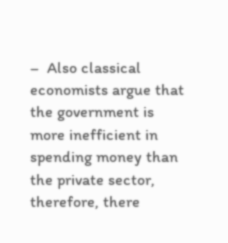–  Also classical economists argue that the government is more inefficient in spending money than the private sector, therefore, there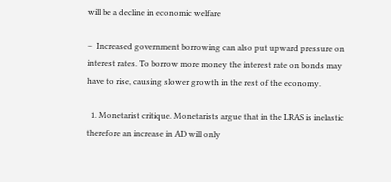will be a decline in economic welfare

–  Increased government borrowing can also put upward pressure on interest rates. To borrow more money the interest rate on bonds may have to rise, causing slower growth in the rest of the economy.

  1. Monetarist critique. Monetarists argue that in the LRAS is inelastic therefore an increase in AD will only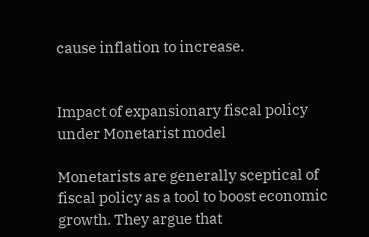cause inflation to increase.


Impact of expansionary fiscal policy under Monetarist model

Monetarists are generally sceptical of fiscal policy as a tool to boost economic growth. They argue that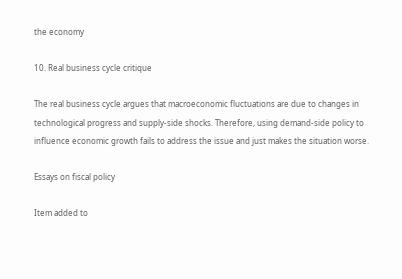the economy

10. Real business cycle critique

The real business cycle argues that macroeconomic fluctuations are due to changes in technological progress and supply-side shocks. Therefore, using demand-side policy to influence economic growth fails to address the issue and just makes the situation worse.

Essays on fiscal policy

Item added to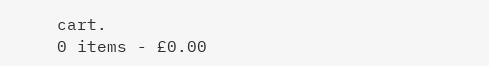cart.
0 items - £0.00